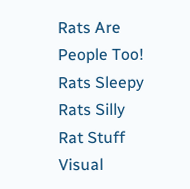Rats Are People Too!
Rats Sleepy Rats Silly Rat Stuff Visual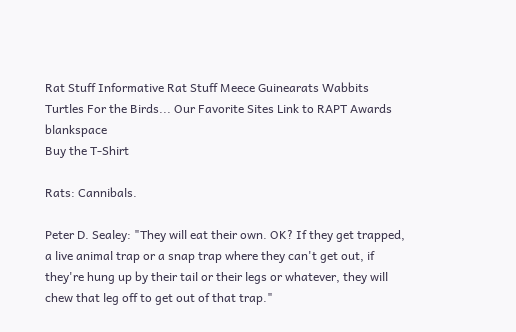Rat Stuff Informative Rat Stuff Meece Guinearats Wabbits Turtles For the Birds... Our Favorite Sites Link to RAPT Awards blankspace
Buy the T-Shirt

Rats: Cannibals.

Peter D. Sealey: "They will eat their own. OK? If they get trapped, a live animal trap or a snap trap where they can't get out, if they're hung up by their tail or their legs or whatever, they will chew that leg off to get out of that trap."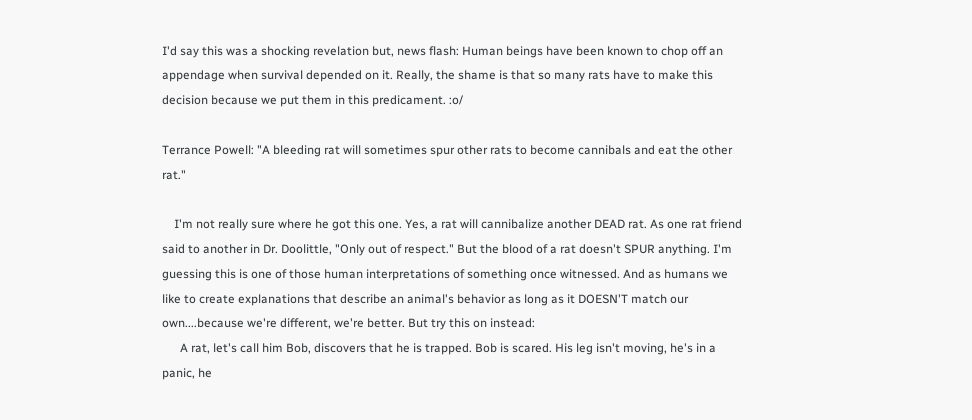I'd say this was a shocking revelation but, news flash: Human beings have been known to chop off an appendage when survival depended on it. Really, the shame is that so many rats have to make this decision because we put them in this predicament. :o/

Terrance Powell: "A bleeding rat will sometimes spur other rats to become cannibals and eat the other rat."

    I'm not really sure where he got this one. Yes, a rat will cannibalize another DEAD rat. As one rat friend said to another in Dr. Doolittle, "Only out of respect." But the blood of a rat doesn't SPUR anything. I'm guessing this is one of those human interpretations of something once witnessed. And as humans we like to create explanations that describe an animal's behavior as long as it DOESN'T match our own....because we're different, we're better. But try this on instead:
      A rat, let's call him Bob, discovers that he is trapped. Bob is scared. His leg isn't moving, he's in a panic, he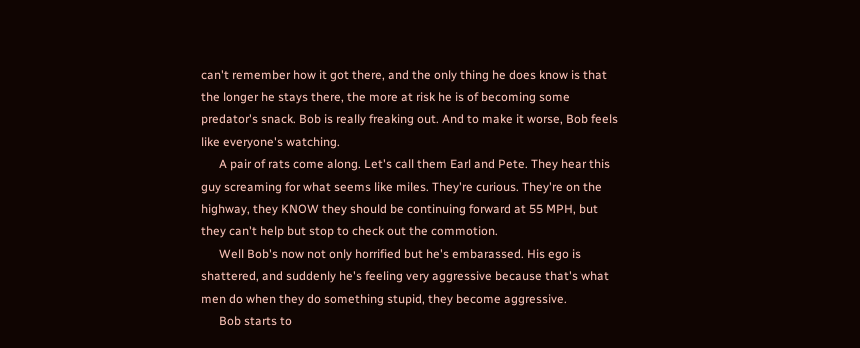can't remember how it got there, and the only thing he does know is that the longer he stays there, the more at risk he is of becoming some predator's snack. Bob is really freaking out. And to make it worse, Bob feels like everyone's watching.
      A pair of rats come along. Let's call them Earl and Pete. They hear this guy screaming for what seems like miles. They're curious. They're on the highway, they KNOW they should be continuing forward at 55 MPH, but they can't help but stop to check out the commotion.
      Well Bob's now not only horrified but he's embarassed. His ego is shattered, and suddenly he's feeling very aggressive because that's what men do when they do something stupid, they become aggressive.
      Bob starts to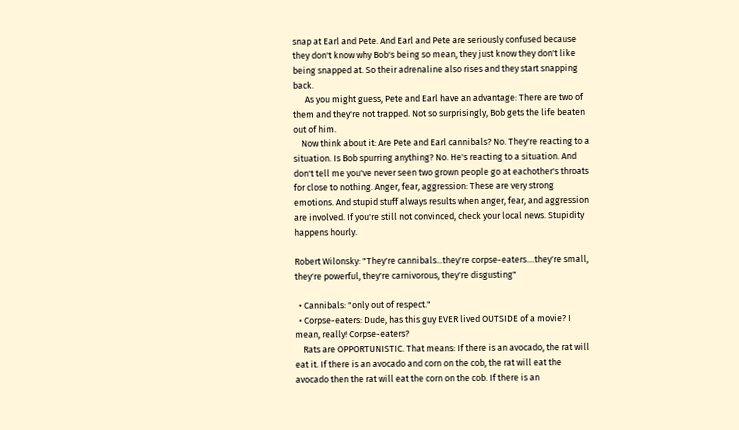snap at Earl and Pete. And Earl and Pete are seriously confused because they don't know why Bob's being so mean, they just know they don't like being snapped at. So their adrenaline also rises and they start snapping back.
      As you might guess, Pete and Earl have an advantage: There are two of them and they're not trapped. Not so surprisingly, Bob gets the life beaten out of him.
    Now think about it: Are Pete and Earl cannibals? No. They're reacting to a situation. Is Bob spurring anything? No. He's reacting to a situation. And don't tell me you've never seen two grown people go at eachother's throats for close to nothing. Anger, fear, aggression: These are very strong emotions. And stupid stuff always results when anger, fear, and aggression are involved. If you're still not convinced, check your local news. Stupidity happens hourly.

Robert Wilonsky: "They're cannibals...they're corpse-eaters....they're small, they're powerful, they're carnivorous, they're disgusting"

  • Cannibals: "only out of respect."
  • Corpse-eaters: Dude, has this guy EVER lived OUTSIDE of a movie? I mean, really! Corpse-eaters?
    Rats are OPPORTUNISTIC. That means: If there is an avocado, the rat will eat it. If there is an avocado and corn on the cob, the rat will eat the avocado then the rat will eat the corn on the cob. If there is an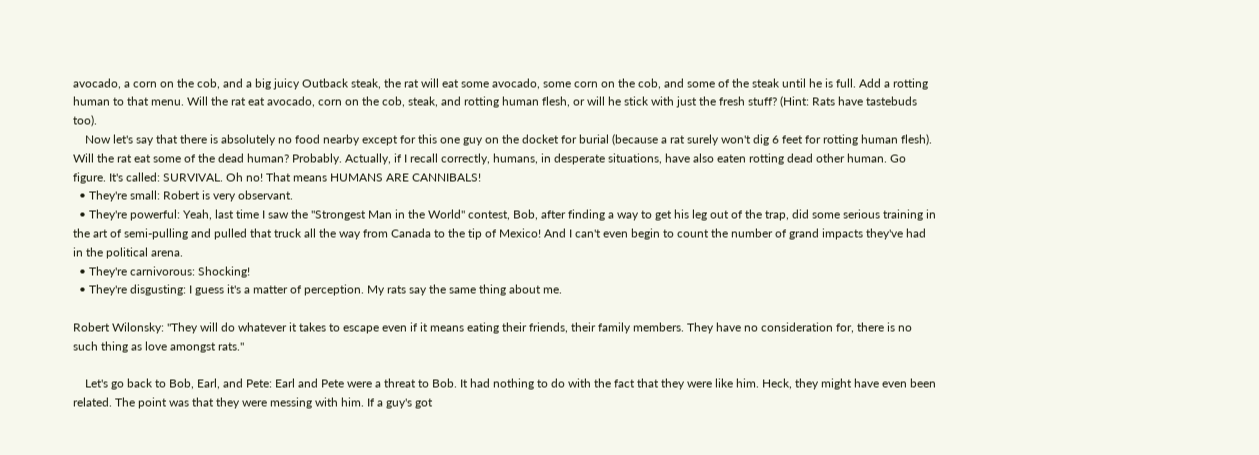avocado, a corn on the cob, and a big juicy Outback steak, the rat will eat some avocado, some corn on the cob, and some of the steak until he is full. Add a rotting human to that menu. Will the rat eat avocado, corn on the cob, steak, and rotting human flesh, or will he stick with just the fresh stuff? (Hint: Rats have tastebuds too).
    Now let's say that there is absolutely no food nearby except for this one guy on the docket for burial (because a rat surely won't dig 6 feet for rotting human flesh). Will the rat eat some of the dead human? Probably. Actually, if I recall correctly, humans, in desperate situations, have also eaten rotting dead other human. Go figure. It's called: SURVIVAL. Oh no! That means HUMANS ARE CANNIBALS!
  • They're small: Robert is very observant.
  • They're powerful: Yeah, last time I saw the "Strongest Man in the World" contest, Bob, after finding a way to get his leg out of the trap, did some serious training in the art of semi-pulling and pulled that truck all the way from Canada to the tip of Mexico! And I can't even begin to count the number of grand impacts they've had in the political arena.
  • They're carnivorous: Shocking!
  • They're disgusting: I guess it's a matter of perception. My rats say the same thing about me.

Robert Wilonsky: "They will do whatever it takes to escape even if it means eating their friends, their family members. They have no consideration for, there is no such thing as love amongst rats."

    Let's go back to Bob, Earl, and Pete: Earl and Pete were a threat to Bob. It had nothing to do with the fact that they were like him. Heck, they might have even been related. The point was that they were messing with him. If a guy's got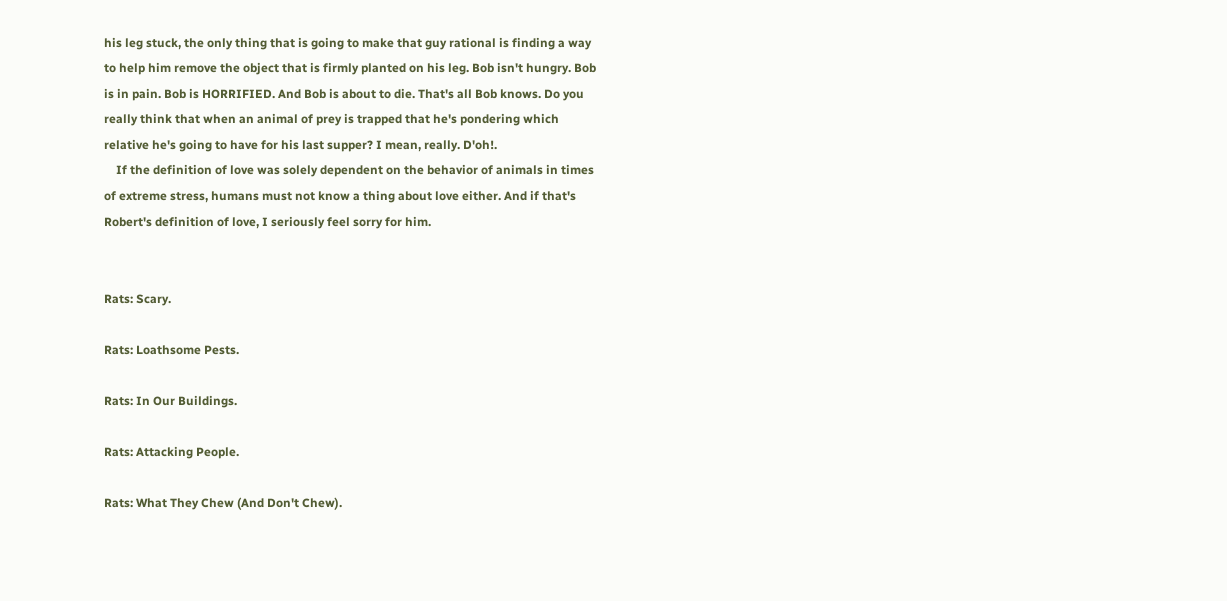his leg stuck, the only thing that is going to make that guy rational is finding a way to help him remove the object that is firmly planted on his leg. Bob isn't hungry. Bob is in pain. Bob is HORRIFIED. And Bob is about to die. That's all Bob knows. Do you really think that when an animal of prey is trapped that he's pondering which relative he's going to have for his last supper? I mean, really. D'oh!.
    If the definition of love was solely dependent on the behavior of animals in times of extreme stress, humans must not know a thing about love either. And if that's Robert's definition of love, I seriously feel sorry for him.


Rats: Scary.

Rats: Loathsome Pests.

Rats: In Our Buildings.

Rats: Attacking People.

Rats: What They Chew (And Don't Chew).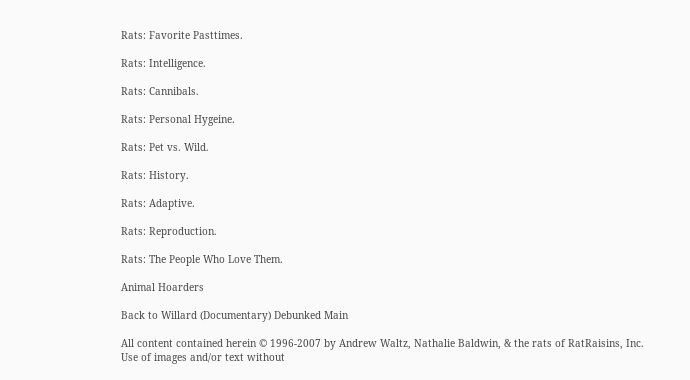Rats: Favorite Pasttimes.

Rats: Intelligence.

Rats: Cannibals.

Rats: Personal Hygeine.

Rats: Pet vs. Wild.

Rats: History.

Rats: Adaptive.

Rats: Reproduction.

Rats: The People Who Love Them.

Animal Hoarders

Back to Willard (Documentary) Debunked Main

All content contained herein © 1996-2007 by Andrew Waltz, Nathalie Baldwin, & the rats of RatRaisins, Inc.
Use of images and/or text without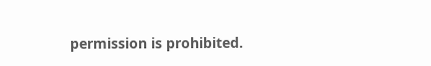permission is prohibited.